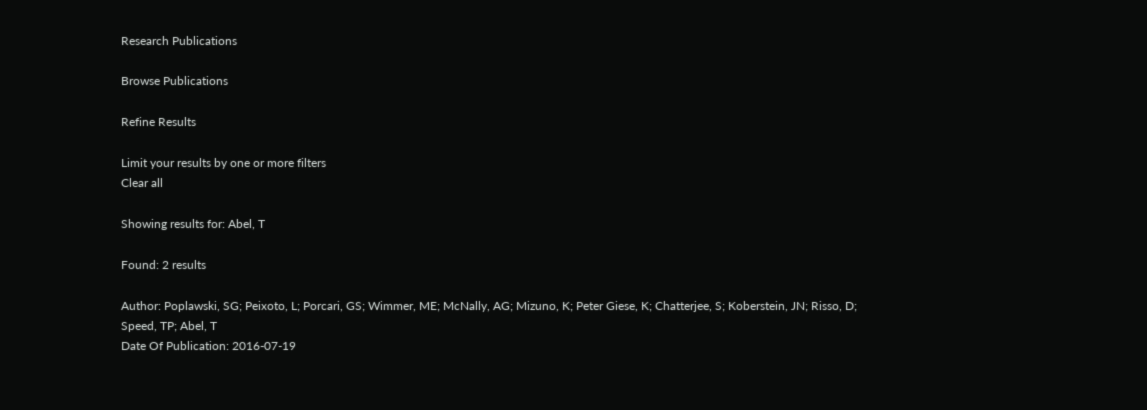Research Publications

Browse Publications

Refine Results

Limit your results by one or more filters
Clear all

Showing results for: Abel, T

Found: 2 results

Author: Poplawski, SG; Peixoto, L; Porcari, GS; Wimmer, ME; McNally, AG; Mizuno, K; Peter Giese, K; Chatterjee, S; Koberstein, JN; Risso, D; Speed, TP; Abel, T
Date Of Publication: 2016-07-19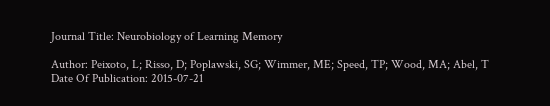Journal Title: Neurobiology of Learning Memory

Author: Peixoto, L; Risso, D; Poplawski, SG; Wimmer, ME; Speed, TP; Wood, MA; Abel, T
Date Of Publication: 2015-07-21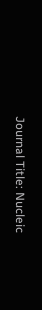Journal Title: Nucleic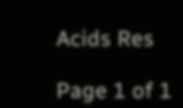Acids Res

Page 1 of 1